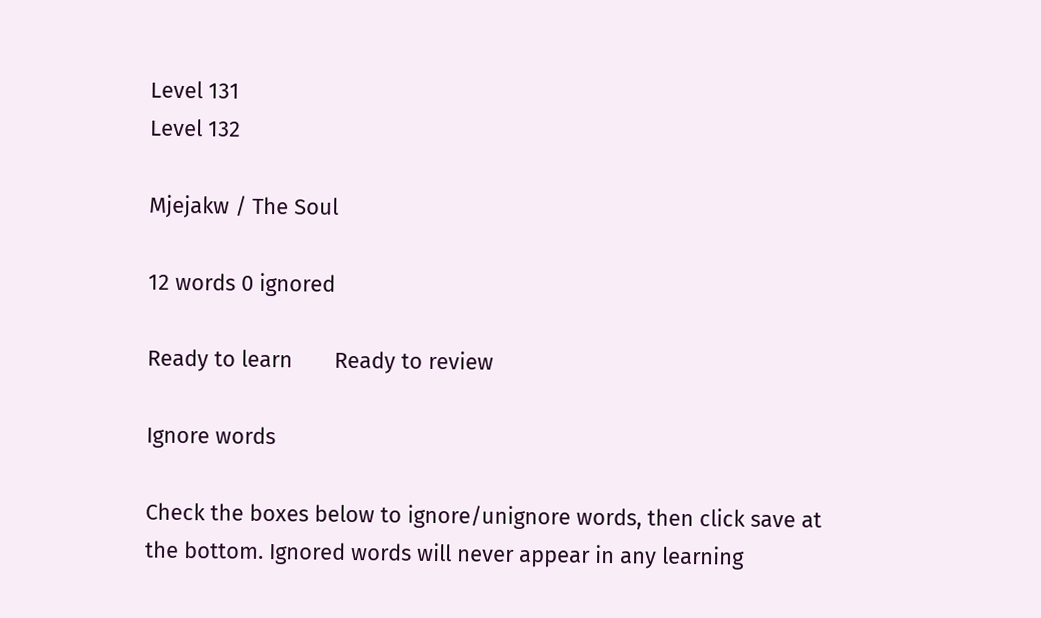Level 131
Level 132

Mjejakw / The Soul

12 words 0 ignored

Ready to learn       Ready to review

Ignore words

Check the boxes below to ignore/unignore words, then click save at the bottom. Ignored words will never appear in any learning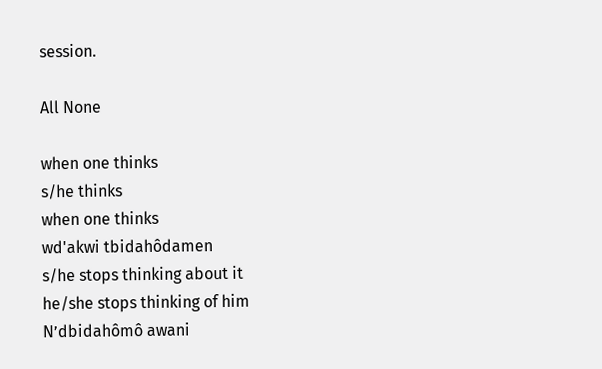session.

All None

when one thinks
s/he thinks
when one thinks
wd'akwi tbidahôdamen
s/he stops thinking about it
he/she stops thinking of him
N’dbidahômô awani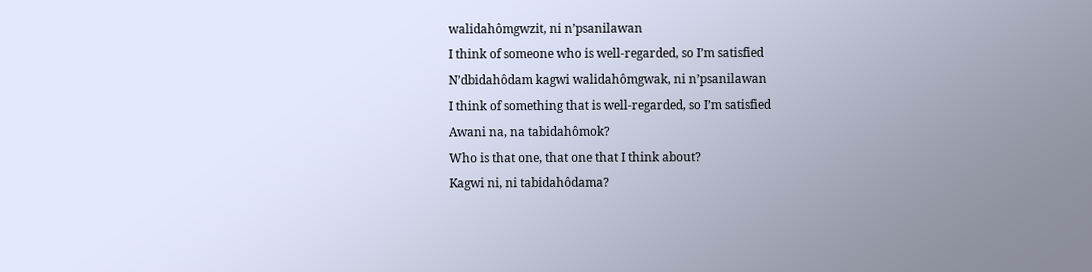walidahômgwzit, ni n’psanilawan
I think of someone who is well-regarded, so I’m satisfied
N’dbidahôdam kagwi walidahômgwak, ni n’psanilawan
I think of something that is well-regarded, so I’m satisfied
Awani na, na tabidahômok?
Who is that one, that one that I think about?
Kagwi ni, ni tabidahôdama?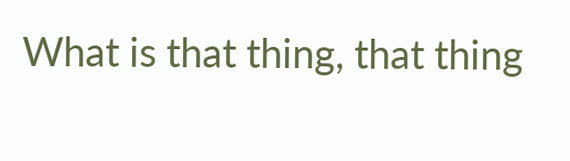What is that thing, that thing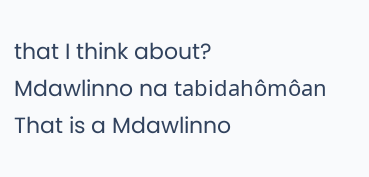that I think about?
Mdawlinno na tabidahômôan
That is a Mdawlinno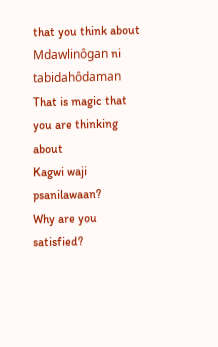that you think about
Mdawlinôgan ni tabidahôdaman
That is magic that you are thinking about
Kagwi waji psanilawaan?
Why are you satisfied?